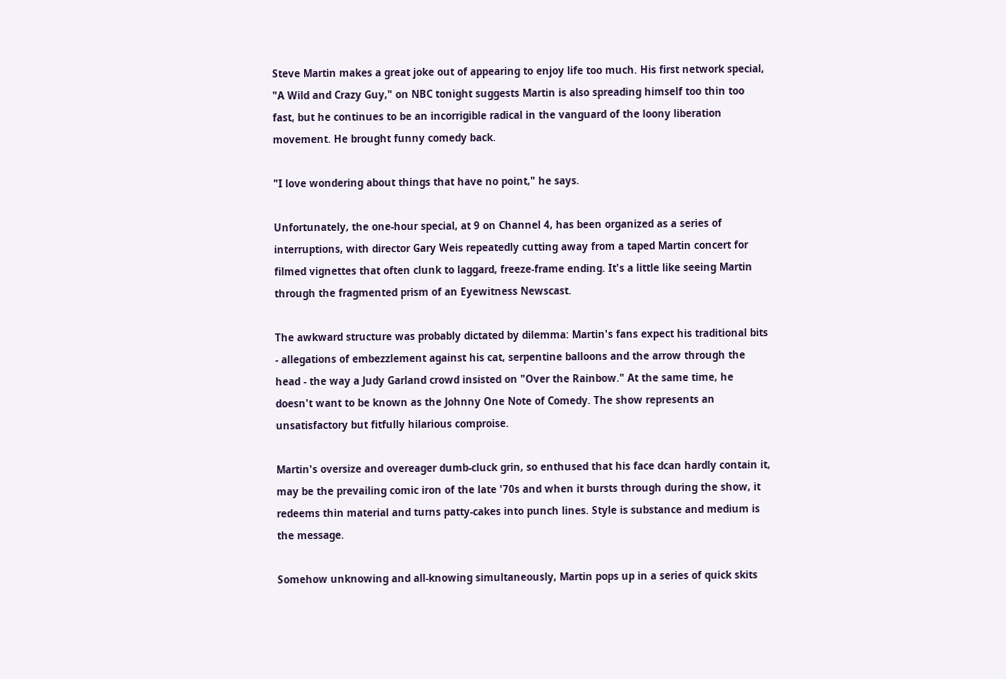Steve Martin makes a great joke out of appearing to enjoy life too much. His first network special, "A Wild and Crazy Guy," on NBC tonight suggests Martin is also spreading himself too thin too fast, but he continues to be an incorrigible radical in the vanguard of the loony liberation movement. He brought funny comedy back.

"I love wondering about things that have no point," he says.

Unfortunately, the one-hour special, at 9 on Channel 4, has been organized as a series of interruptions, with director Gary Weis repeatedly cutting away from a taped Martin concert for filmed vignettes that often clunk to laggard, freeze-frame ending. It's a little like seeing Martin through the fragmented prism of an Eyewitness Newscast.

The awkward structure was probably dictated by dilemma: Martin's fans expect his traditional bits - allegations of embezzlement against his cat, serpentine balloons and the arrow through the head - the way a Judy Garland crowd insisted on "Over the Rainbow." At the same time, he doesn't want to be known as the Johnny One Note of Comedy. The show represents an unsatisfactory but fitfully hilarious comproise.

Martin's oversize and overeager dumb-cluck grin, so enthused that his face dcan hardly contain it, may be the prevailing comic iron of the late '70s and when it bursts through during the show, it redeems thin material and turns patty-cakes into punch lines. Style is substance and medium is the message.

Somehow unknowing and all-knowing simultaneously, Martin pops up in a series of quick skits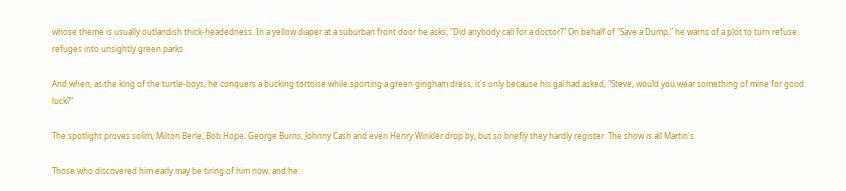whose theme is usually outlandish thick-headedness. In a yellow diaper at a suburban front door he asks, "Did anybody call for a doctor?" On behalf of "Save a Dump," he warns of a plot to turn refuse refuges into unsightly green parks.

And when, as the king of the turtle-boys, he conquers a bucking tortoise while sporting a green gingham dress, it's only because his gal had asked, "Steve, would you wear something of mine for good luck?"

The spotlight proves solim; Milton Berle, Bob Hope, George Burns, Johnny Cash and even Henry Winkler drop by, but so briefly they hardly register. The show is all Martin's.

Those who discovered him early may be tiring of him now, and he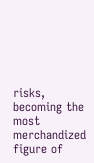risks, becoming the most merchandized figure of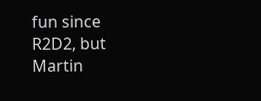fun since R2D2, but Martin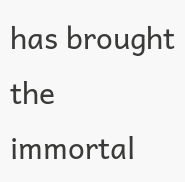has brought the immortal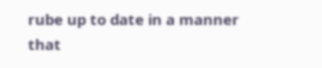rube up to date in a manner that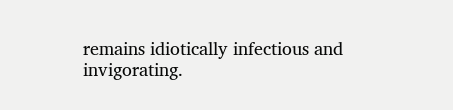remains idiotically infectious and invigorating.